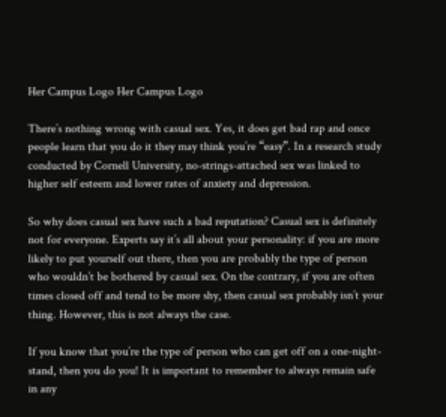Her Campus Logo Her Campus Logo

There’s nothing wrong with casual sex. Yes, it does get bad rap and once people learn that you do it they may think you’re “easy”. In a research study conducted by Cornell University, no-strings-attached sex was linked to higher self esteem and lower rates of anxiety and depression.

So why does casual sex have such a bad reputation? Casual sex is definitely not for everyone. Experts say it’s all about your personality: if you are more likely to put yourself out there, then you are probably the type of person who wouldn’t be bothered by casual sex. On the contrary, if you are often times closed off and tend to be more shy, then casual sex probably isn’t your thing. However, this is not always the case.

If you know that you’re the type of person who can get off on a one-night-stand, then you do you! It is important to remember to always remain safe in any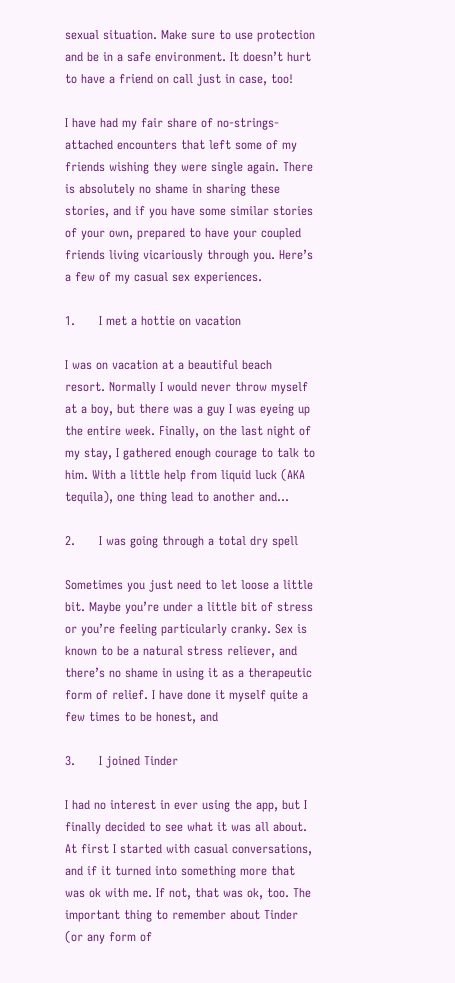sexual situation. Make sure to use protection and be in a safe environment. It doesn’t hurt to have a friend on call just in case, too!

I have had my fair share of no-strings-attached encounters that left some of my friends wishing they were single again. There is absolutely no shame in sharing these stories, and if you have some similar stories of your own, prepared to have your coupled friends living vicariously through you. Here’s a few of my casual sex experiences.

1.      I met a hottie on vacation

I was on vacation at a beautiful beach resort. Normally I would never throw myself at a boy, but there was a guy I was eyeing up the entire week. Finally, on the last night of my stay, I gathered enough courage to talk to him. With a little help from liquid luck (AKA tequila), one thing lead to another and…

2.      I was going through a total dry spell

Sometimes you just need to let loose a little bit. Maybe you’re under a little bit of stress or you’re feeling particularly cranky. Sex is known to be a natural stress reliever, and there’s no shame in using it as a therapeutic form of relief. I have done it myself quite a few times to be honest, and

3.      I joined Tinder

I had no interest in ever using the app, but I finally decided to see what it was all about. At first I started with casual conversations, and if it turned into something more that was ok with me. If not, that was ok, too. The important thing to remember about Tinder (or any form of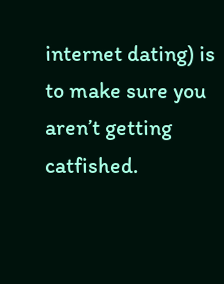internet dating) is to make sure you aren’t getting catfished.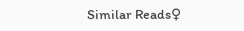Similar Reads♀